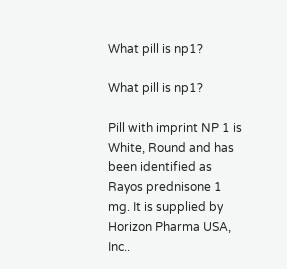What pill is np1?

What pill is np1?

Pill with imprint NP 1 is White, Round and has been identified as Rayos prednisone 1 mg. It is supplied by Horizon Pharma USA, Inc..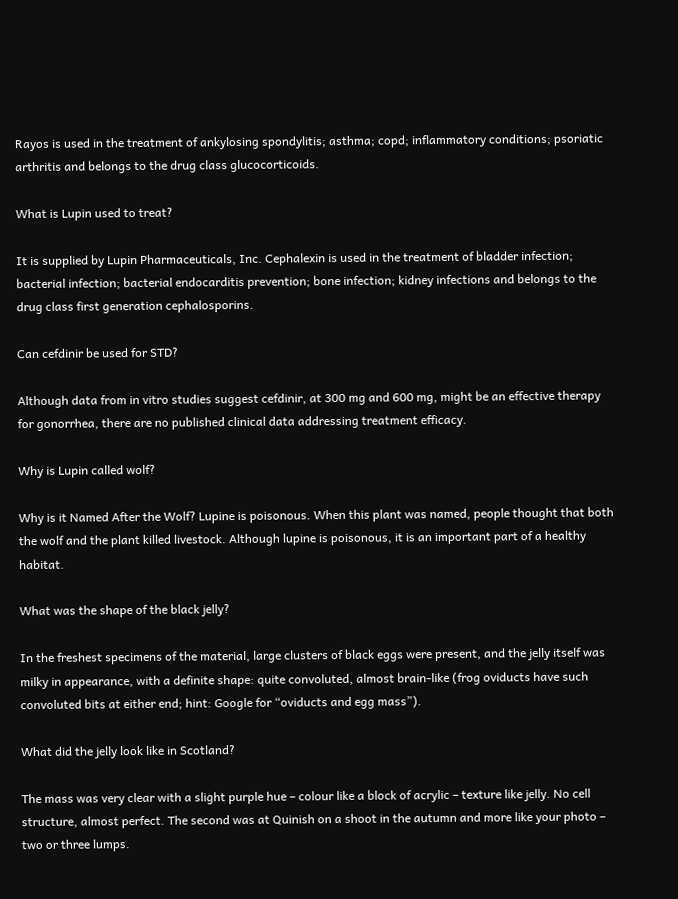Rayos is used in the treatment of ankylosing spondylitis; asthma; copd; inflammatory conditions; psoriatic arthritis and belongs to the drug class glucocorticoids.

What is Lupin used to treat?

It is supplied by Lupin Pharmaceuticals, Inc. Cephalexin is used in the treatment of bladder infection; bacterial infection; bacterial endocarditis prevention; bone infection; kidney infections and belongs to the drug class first generation cephalosporins.

Can cefdinir be used for STD?

Although data from in vitro studies suggest cefdinir, at 300 mg and 600 mg, might be an effective therapy for gonorrhea, there are no published clinical data addressing treatment efficacy.

Why is Lupin called wolf?

Why is it Named After the Wolf? Lupine is poisonous. When this plant was named, people thought that both the wolf and the plant killed livestock. Although lupine is poisonous, it is an important part of a healthy habitat.

What was the shape of the black jelly?

In the freshest specimens of the material, large clusters of black eggs were present, and the jelly itself was milky in appearance, with a definite shape: quite convoluted, almost brain-like (frog oviducts have such convoluted bits at either end; hint: Google for “oviducts and egg mass”).

What did the jelly look like in Scotland?

The mass was very clear with a slight purple hue – colour like a block of acrylic – texture like jelly. No cell structure, almost perfect. The second was at Quinish on a shoot in the autumn and more like your photo – two or three lumps.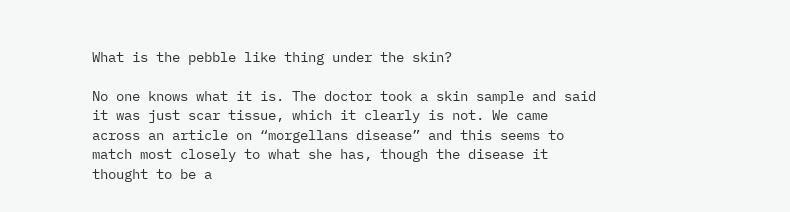What is the pebble like thing under the skin?

No one knows what it is. The doctor took a skin sample and said it was just scar tissue, which it clearly is not. We came across an article on “morgellans disease” and this seems to match most closely to what she has, though the disease it thought to be a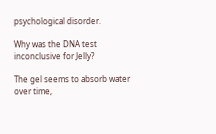psychological disorder.

Why was the DNA test inconclusive for Jelly?

The gel seems to absorb water over time,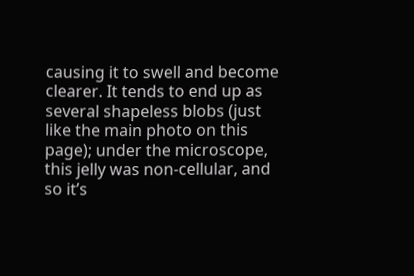causing it to swell and become clearer. It tends to end up as several shapeless blobs (just like the main photo on this page); under the microscope, this jelly was non-cellular, and so it’s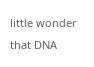little wonder that DNA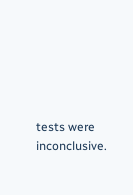tests were inconclusive.